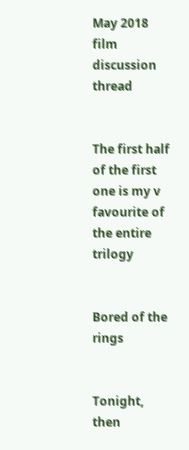May 2018 film discussion thread


The first half of the first one is my v favourite of the entire trilogy


Bored of the rings


Tonight, then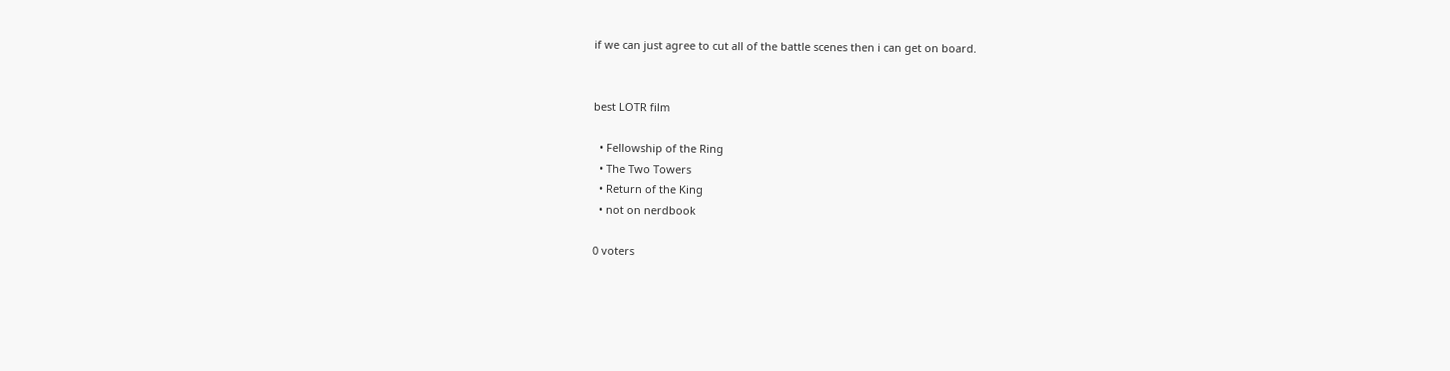if we can just agree to cut all of the battle scenes then i can get on board.


best LOTR film

  • Fellowship of the Ring
  • The Two Towers
  • Return of the King
  • not on nerdbook

0 voters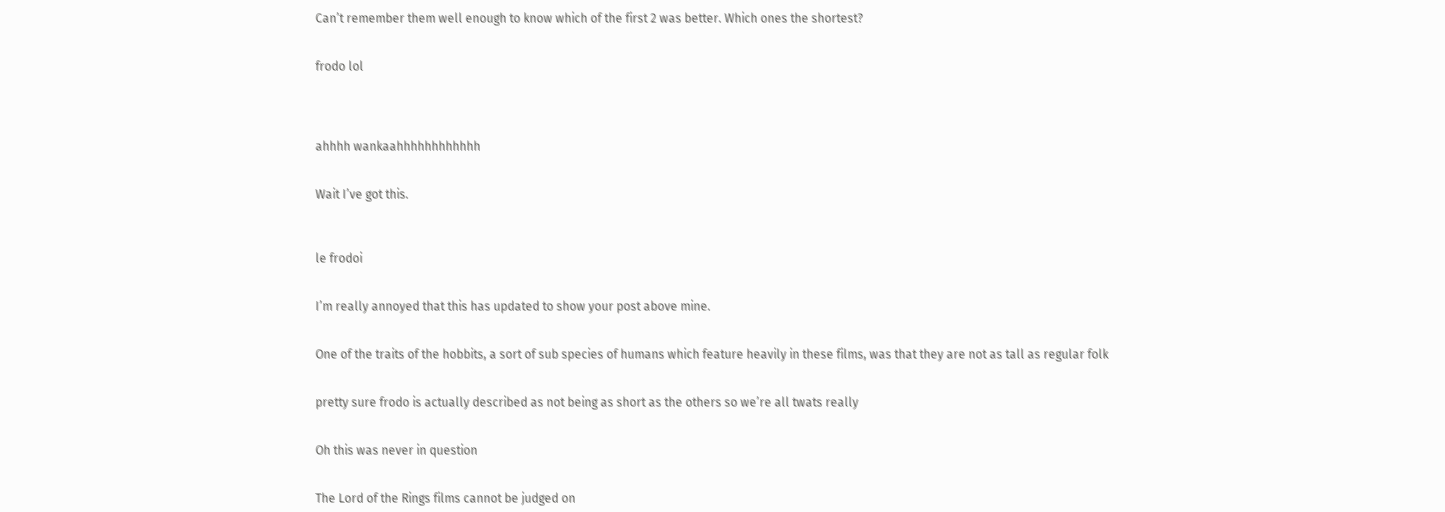Can’t remember them well enough to know which of the first 2 was better. Which ones the shortest?


frodo lol




ahhhh wankaahhhhhhhhhhhh


Wait I’ve got this.



le frodoi


I’m really annoyed that this has updated to show your post above mine.


One of the traits of the hobbits, a sort of sub species of humans which feature heavily in these films, was that they are not as tall as regular folk


pretty sure frodo is actually described as not being as short as the others so we’re all twats really


Oh this was never in question


The Lord of the Rings films cannot be judged on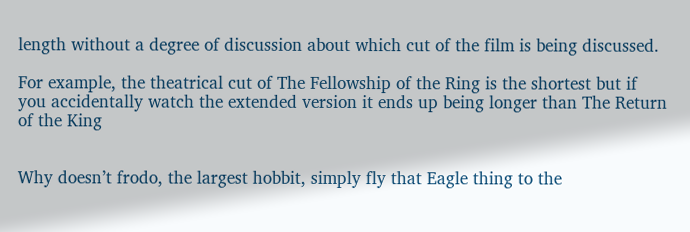length without a degree of discussion about which cut of the film is being discussed.

For example, the theatrical cut of The Fellowship of the Ring is the shortest but if you accidentally watch the extended version it ends up being longer than The Return of the King


Why doesn’t frodo, the largest hobbit, simply fly that Eagle thing to the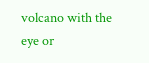volcano with the eye or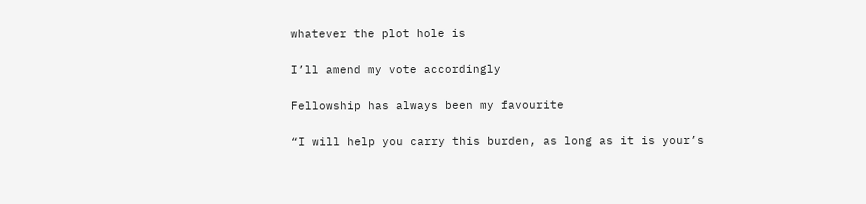whatever the plot hole is


I’ll amend my vote accordingly


Fellowship has always been my favourite


“I will help you carry this burden, as long as it is your’s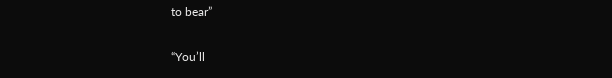to bear”

“You’ll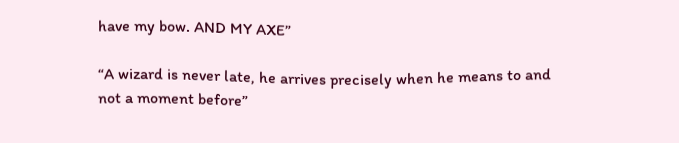have my bow. AND MY AXE”

“A wizard is never late, he arrives precisely when he means to and not a moment before”